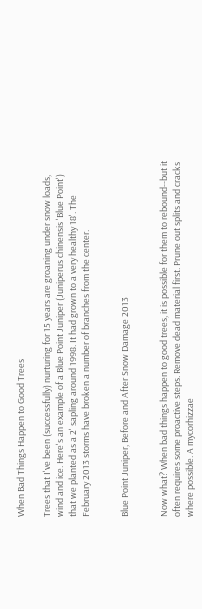When Bad Things Happen to Good Trees

Trees that I've been (successfully) nurturing for 15 years are groaning under snow loads, wind and ice. Here's an example of a Blue Point Juniper (Juniperus chinensis 'Blue Point') that we planted as a 2' sapling around 1998. It had grown to a very healthy 18'. The February 2013 storms have broken a number of branches from the center.


Blue Point Juniper, Before and After Snow Damage 2013


Now what? When bad things happen to good trees, it is possible for them to rebound--but it often requires some proactive steps. Remove dead material first. Prune out splits and cracks where possible. A mycorhizzae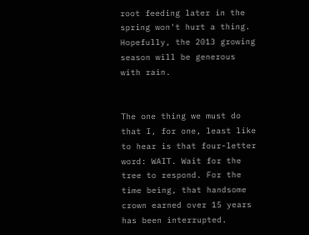root feeding later in the spring won't hurt a thing. Hopefully, the 2013 growing season will be generous with rain.


The one thing we must do that I, for one, least like to hear is that four-letter word: WAIT. Wait for the tree to respond. For the time being, that handsome crown earned over 15 years has been interrupted.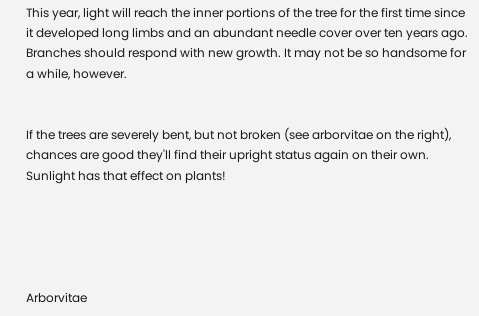This year, light will reach the inner portions of the tree for the first time since it developed long limbs and an abundant needle cover over ten years ago. Branches should respond with new growth. It may not be so handsome for a while, however.


If the trees are severely bent, but not broken (see arborvitae on the right), chances are good they'll find their upright status again on their own. Sunlight has that effect on plants!





Arborvitae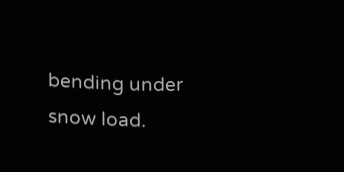bending under snow load.